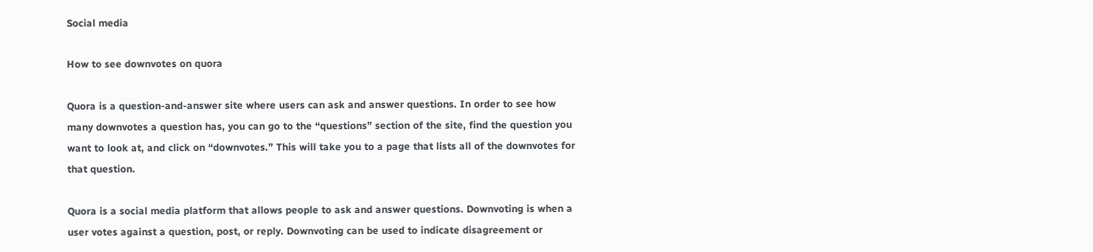Social media

How to see downvotes on quora

Quora is a question-and-answer site where users can ask and answer questions. In order to see how many downvotes a question has, you can go to the “questions” section of the site, find the question you want to look at, and click on “downvotes.” This will take you to a page that lists all of the downvotes for that question.

Quora is a social media platform that allows people to ask and answer questions. Downvoting is when a user votes against a question, post, or reply. Downvoting can be used to indicate disagreement or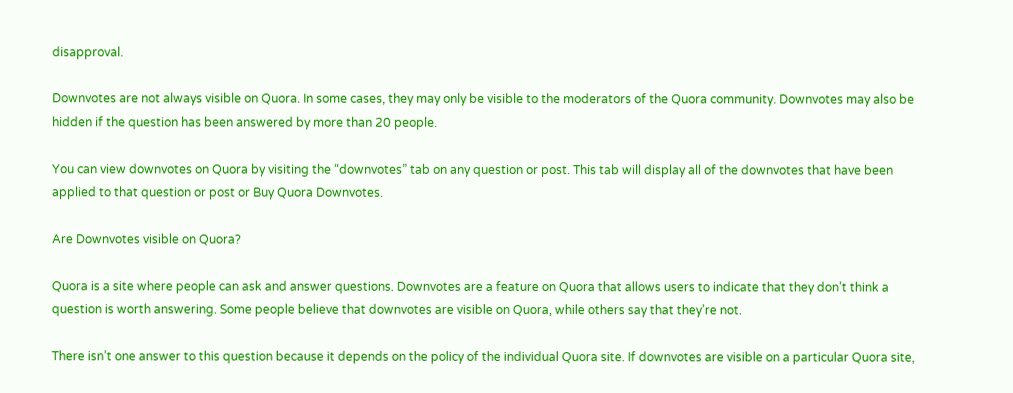disapproval.

Downvotes are not always visible on Quora. In some cases, they may only be visible to the moderators of the Quora community. Downvotes may also be hidden if the question has been answered by more than 20 people.

You can view downvotes on Quora by visiting the “downvotes” tab on any question or post. This tab will display all of the downvotes that have been applied to that question or post or Buy Quora Downvotes.

Are Downvotes visible on Quora?

Quora is a site where people can ask and answer questions. Downvotes are a feature on Quora that allows users to indicate that they don’t think a question is worth answering. Some people believe that downvotes are visible on Quora, while others say that they’re not.

There isn’t one answer to this question because it depends on the policy of the individual Quora site. If downvotes are visible on a particular Quora site,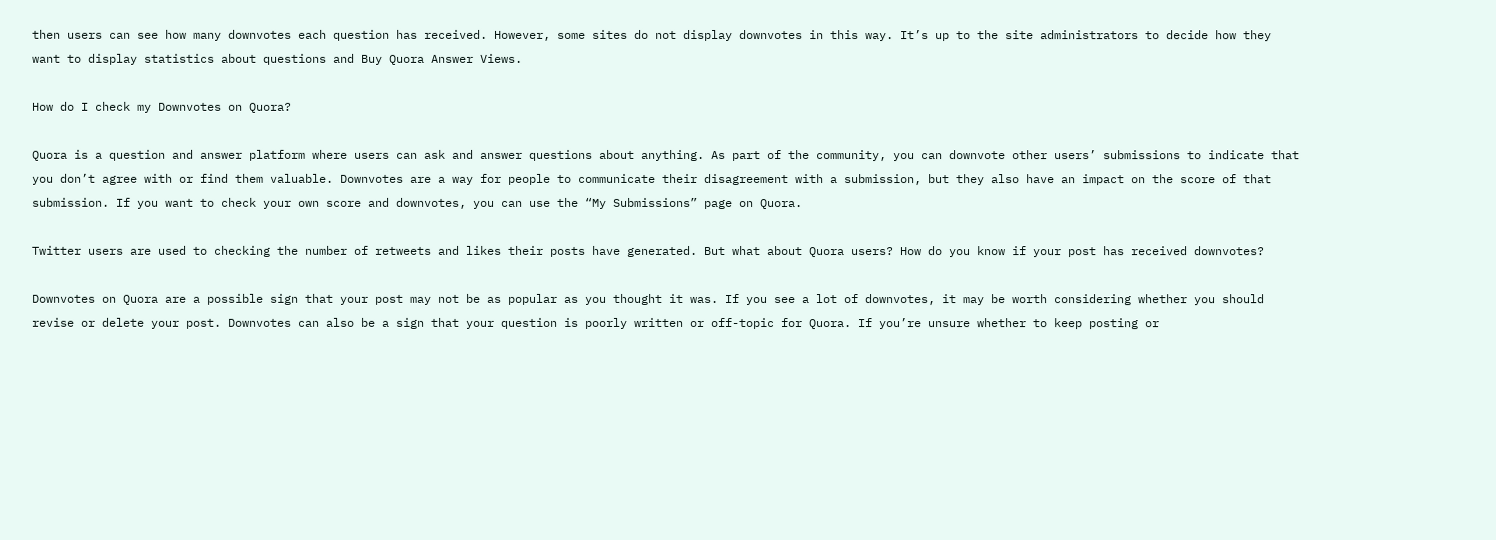then users can see how many downvotes each question has received. However, some sites do not display downvotes in this way. It’s up to the site administrators to decide how they want to display statistics about questions and Buy Quora Answer Views.

How do I check my Downvotes on Quora?

Quora is a question and answer platform where users can ask and answer questions about anything. As part of the community, you can downvote other users’ submissions to indicate that you don’t agree with or find them valuable. Downvotes are a way for people to communicate their disagreement with a submission, but they also have an impact on the score of that submission. If you want to check your own score and downvotes, you can use the “My Submissions” page on Quora.

Twitter users are used to checking the number of retweets and likes their posts have generated. But what about Quora users? How do you know if your post has received downvotes?

Downvotes on Quora are a possible sign that your post may not be as popular as you thought it was. If you see a lot of downvotes, it may be worth considering whether you should revise or delete your post. Downvotes can also be a sign that your question is poorly written or off-topic for Quora. If you’re unsure whether to keep posting or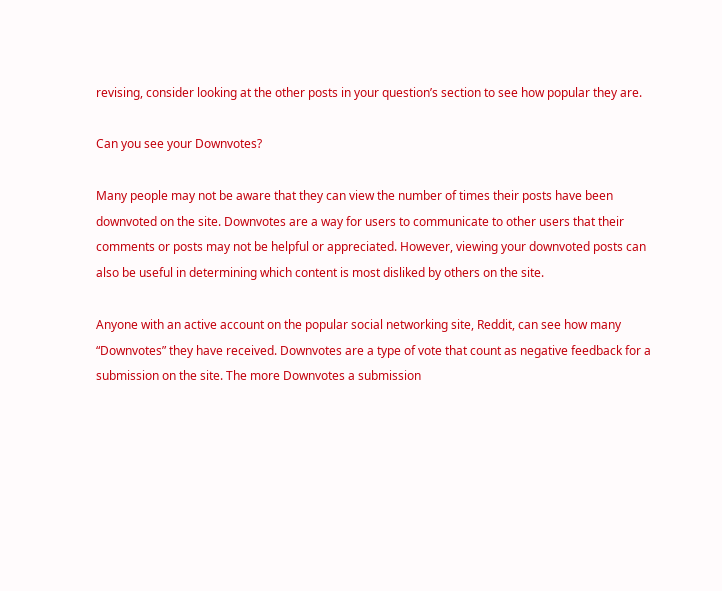revising, consider looking at the other posts in your question’s section to see how popular they are.

Can you see your Downvotes?

Many people may not be aware that they can view the number of times their posts have been downvoted on the site. Downvotes are a way for users to communicate to other users that their comments or posts may not be helpful or appreciated. However, viewing your downvoted posts can also be useful in determining which content is most disliked by others on the site.

Anyone with an active account on the popular social networking site, Reddit, can see how many “Downvotes” they have received. Downvotes are a type of vote that count as negative feedback for a submission on the site. The more Downvotes a submission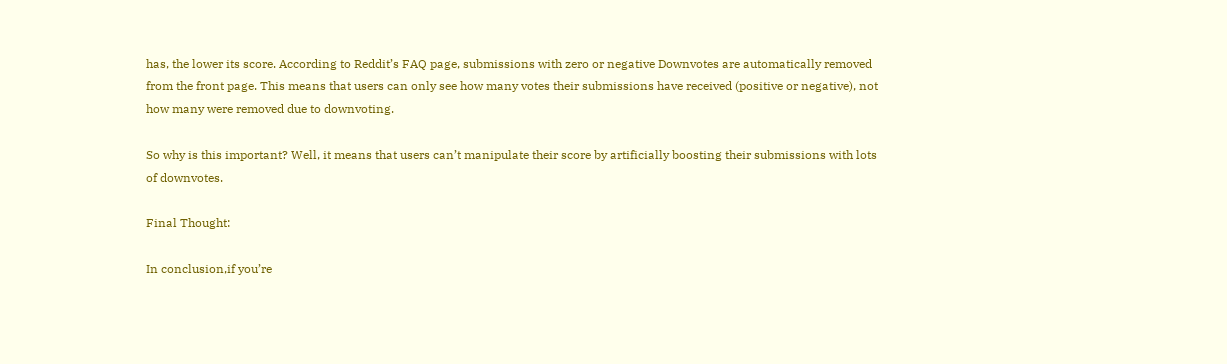has, the lower its score. According to Reddit’s FAQ page, submissions with zero or negative Downvotes are automatically removed from the front page. This means that users can only see how many votes their submissions have received (positive or negative), not how many were removed due to downvoting.

So why is this important? Well, it means that users can’t manipulate their score by artificially boosting their submissions with lots of downvotes.

Final Thought:

In conclusion,if you’re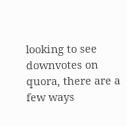looking to see downvotes on quora, there are a few ways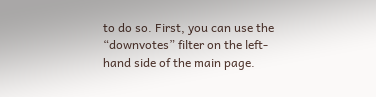to do so. First, you can use the “downvotes” filter on the left-hand side of the main page.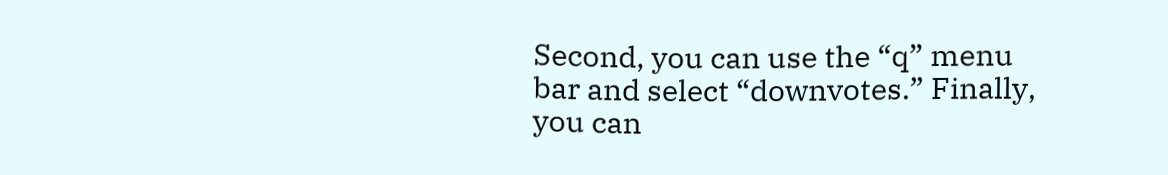Second, you can use the “q” menu bar and select “downvotes.” Finally, you can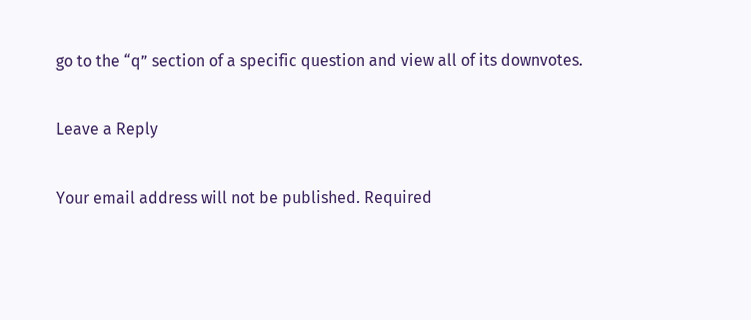go to the “q” section of a specific question and view all of its downvotes.

Leave a Reply

Your email address will not be published. Required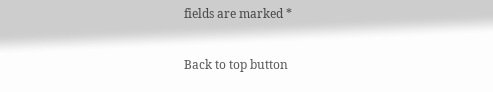fields are marked *

Back to top button